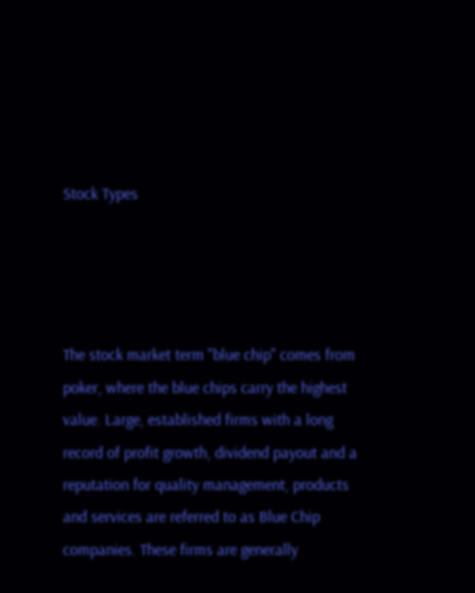Stock Types




The stock market term "blue chip" comes from poker, where the blue chips carry the highest value. Large, established firms with a long record of profit growth, dividend payout and a reputation for quality management, products and services are referred to as Blue Chip companies. These firms are generally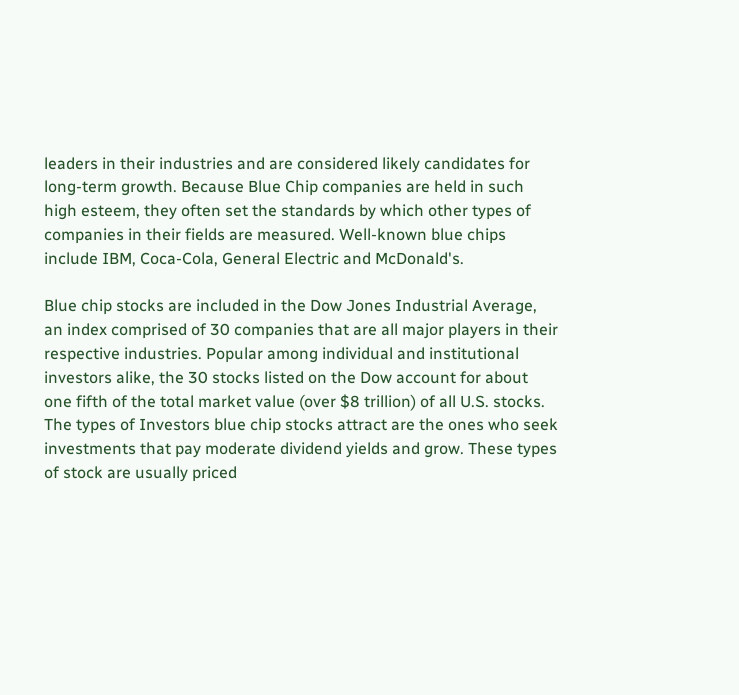leaders in their industries and are considered likely candidates for long-term growth. Because Blue Chip companies are held in such high esteem, they often set the standards by which other types of companies in their fields are measured. Well-known blue chips include IBM, Coca-Cola, General Electric and McDonald's.

Blue chip stocks are included in the Dow Jones Industrial Average, an index comprised of 30 companies that are all major players in their respective industries. Popular among individual and institutional investors alike, the 30 stocks listed on the Dow account for about one fifth of the total market value (over $8 trillion) of all U.S. stocks. The types of Investors blue chip stocks attract are the ones who seek investments that pay moderate dividend yields and grow. These types of stock are usually priced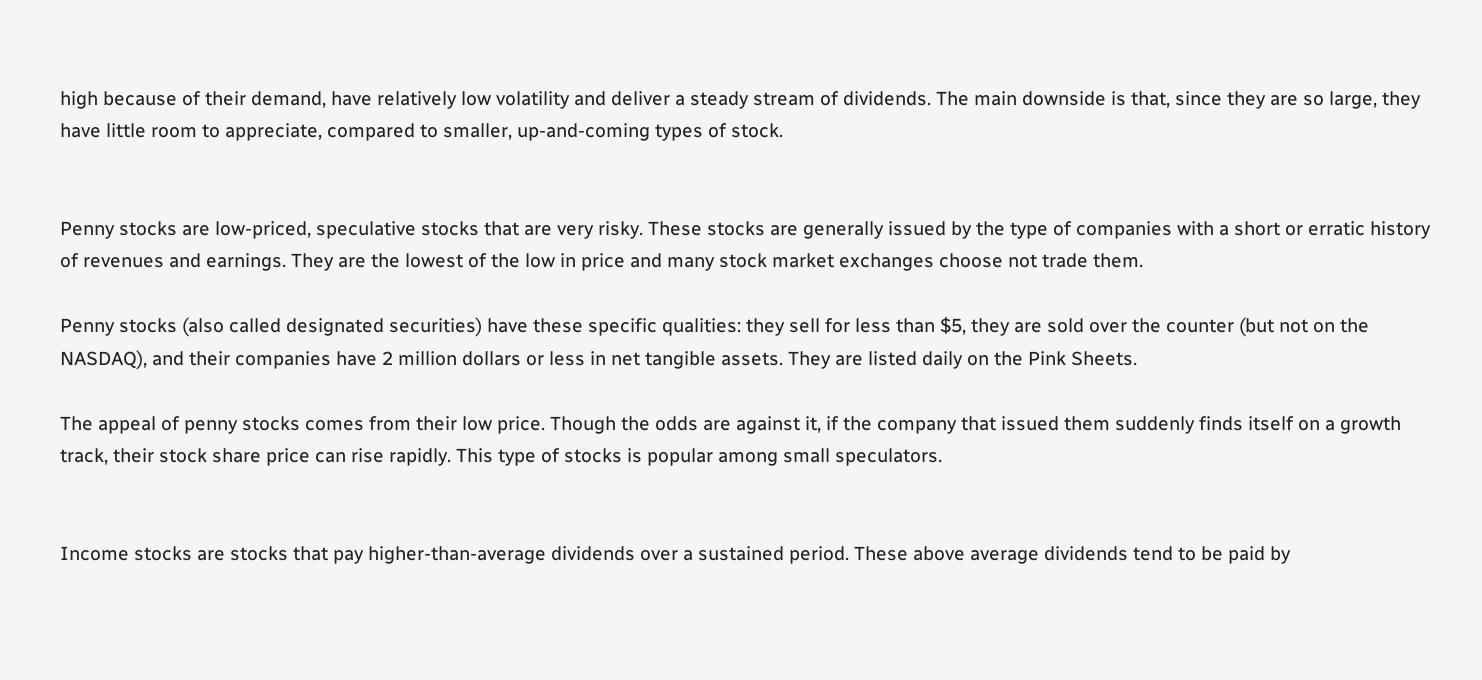high because of their demand, have relatively low volatility and deliver a steady stream of dividends. The main downside is that, since they are so large, they have little room to appreciate, compared to smaller, up-and-coming types of stock.


Penny stocks are low-priced, speculative stocks that are very risky. These stocks are generally issued by the type of companies with a short or erratic history of revenues and earnings. They are the lowest of the low in price and many stock market exchanges choose not trade them.

Penny stocks (also called designated securities) have these specific qualities: they sell for less than $5, they are sold over the counter (but not on the NASDAQ), and their companies have 2 million dollars or less in net tangible assets. They are listed daily on the Pink Sheets.

The appeal of penny stocks comes from their low price. Though the odds are against it, if the company that issued them suddenly finds itself on a growth track, their stock share price can rise rapidly. This type of stocks is popular among small speculators.


Income stocks are stocks that pay higher-than-average dividends over a sustained period. These above average dividends tend to be paid by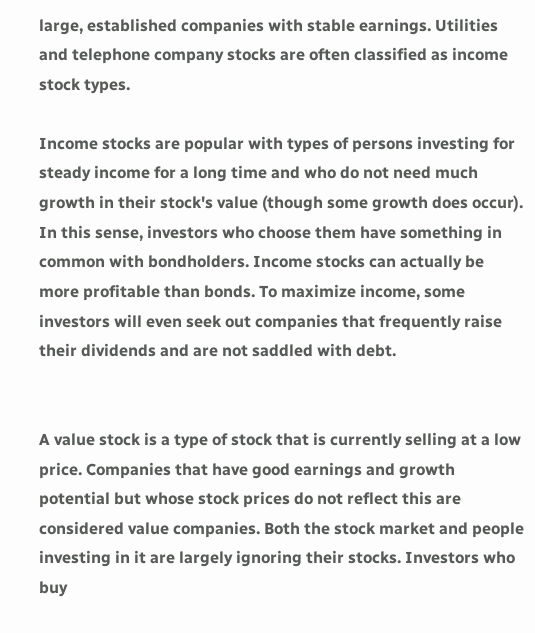large, established companies with stable earnings. Utilities and telephone company stocks are often classified as income stock types.

Income stocks are popular with types of persons investing for steady income for a long time and who do not need much growth in their stock's value (though some growth does occur). In this sense, investors who choose them have something in common with bondholders. Income stocks can actually be more profitable than bonds. To maximize income, some investors will even seek out companies that frequently raise their dividends and are not saddled with debt.


A value stock is a type of stock that is currently selling at a low price. Companies that have good earnings and growth potential but whose stock prices do not reflect this are considered value companies. Both the stock market and people investing in it are largely ignoring their stocks. Investors who buy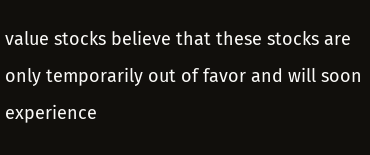value stocks believe that these stocks are only temporarily out of favor and will soon experience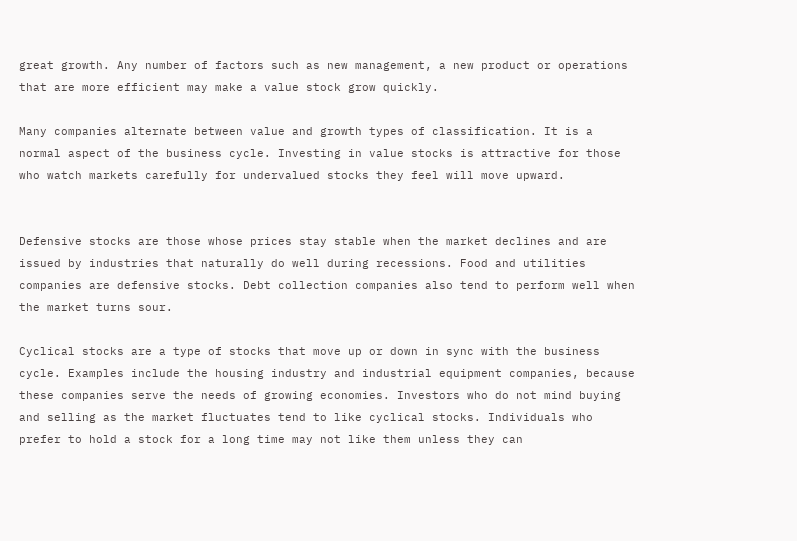great growth. Any number of factors such as new management, a new product or operations that are more efficient may make a value stock grow quickly.

Many companies alternate between value and growth types of classification. It is a normal aspect of the business cycle. Investing in value stocks is attractive for those who watch markets carefully for undervalued stocks they feel will move upward.


Defensive stocks are those whose prices stay stable when the market declines and are issued by industries that naturally do well during recessions. Food and utilities companies are defensive stocks. Debt collection companies also tend to perform well when the market turns sour.

Cyclical stocks are a type of stocks that move up or down in sync with the business cycle. Examples include the housing industry and industrial equipment companies, because these companies serve the needs of growing economies. Investors who do not mind buying and selling as the market fluctuates tend to like cyclical stocks. Individuals who prefer to hold a stock for a long time may not like them unless they can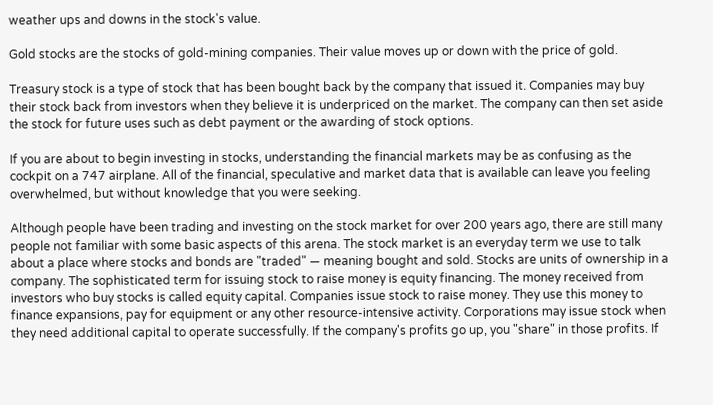weather ups and downs in the stock's value.

Gold stocks are the stocks of gold-mining companies. Their value moves up or down with the price of gold.

Treasury stock is a type of stock that has been bought back by the company that issued it. Companies may buy their stock back from investors when they believe it is underpriced on the market. The company can then set aside the stock for future uses such as debt payment or the awarding of stock options.

If you are about to begin investing in stocks, understanding the financial markets may be as confusing as the cockpit on a 747 airplane. All of the financial, speculative and market data that is available can leave you feeling overwhelmed, but without knowledge that you were seeking.

Although people have been trading and investing on the stock market for over 200 years ago, there are still many people not familiar with some basic aspects of this arena. The stock market is an everyday term we use to talk about a place where stocks and bonds are "traded" — meaning bought and sold. Stocks are units of ownership in a company. The sophisticated term for issuing stock to raise money is equity financing. The money received from investors who buy stocks is called equity capital. Companies issue stock to raise money. They use this money to finance expansions, pay for equipment or any other resource-intensive activity. Corporations may issue stock when they need additional capital to operate successfully. If the company's profits go up, you "share" in those profits. If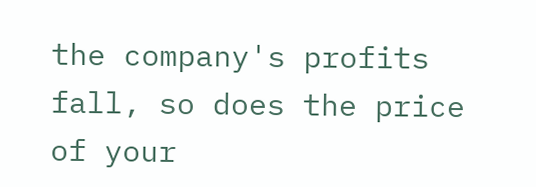the company's profits fall, so does the price of your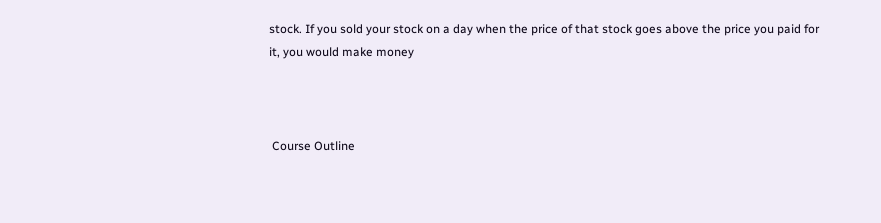stock. If you sold your stock on a day when the price of that stock goes above the price you paid for it, you would make money



 Course Outline